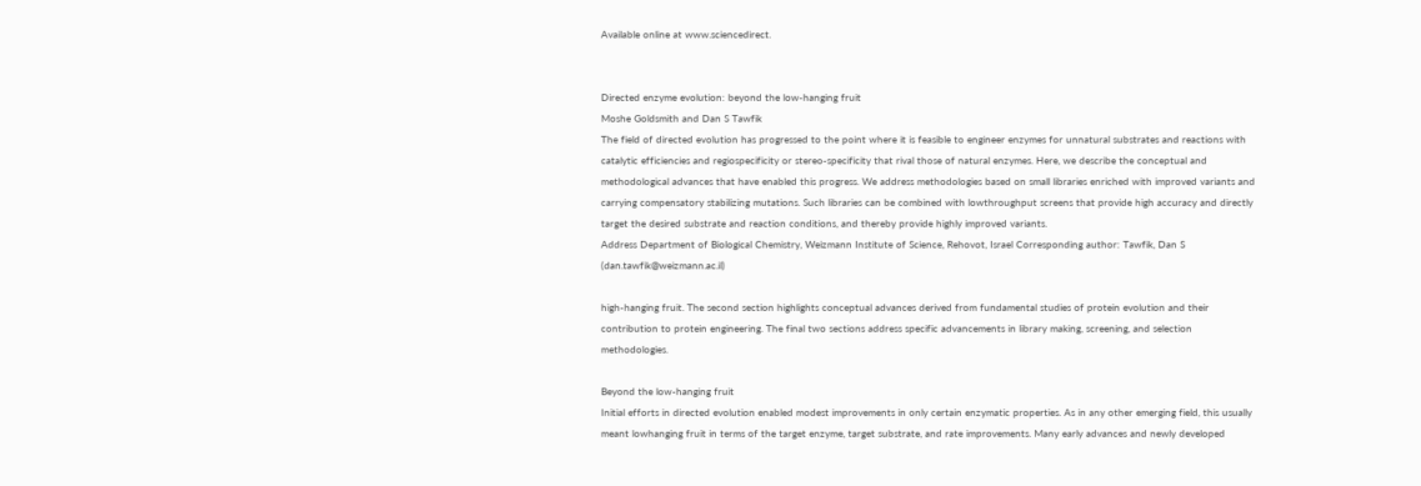Available online at www.sciencedirect.


Directed enzyme evolution: beyond the low-hanging fruit
Moshe Goldsmith and Dan S Tawfik
The field of directed evolution has progressed to the point where it is feasible to engineer enzymes for unnatural substrates and reactions with catalytic efficiencies and regiospecificity or stereo-specificity that rival those of natural enzymes. Here, we describe the conceptual and methodological advances that have enabled this progress. We address methodologies based on small libraries enriched with improved variants and carrying compensatory stabilizing mutations. Such libraries can be combined with lowthroughput screens that provide high accuracy and directly target the desired substrate and reaction conditions, and thereby provide highly improved variants.
Address Department of Biological Chemistry, Weizmann Institute of Science, Rehovot, Israel Corresponding author: Tawfik, Dan S (dan.tawfik@weizmann.ac.il)

high-hanging fruit. The second section highlights conceptual advances derived from fundamental studies of protein evolution and their contribution to protein engineering. The final two sections address specific advancements in library making, screening, and selection methodologies.

Beyond the low-hanging fruit
Initial efforts in directed evolution enabled modest improvements in only certain enzymatic properties. As in any other emerging field, this usually meant lowhanging fruit in terms of the target enzyme, target substrate, and rate improvements. Many early advances and newly developed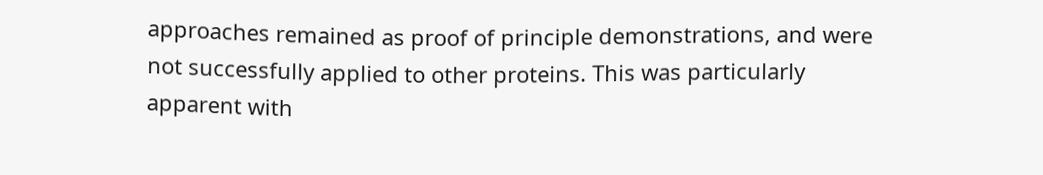approaches remained as proof of principle demonstrations, and were not successfully applied to other proteins. This was particularly apparent with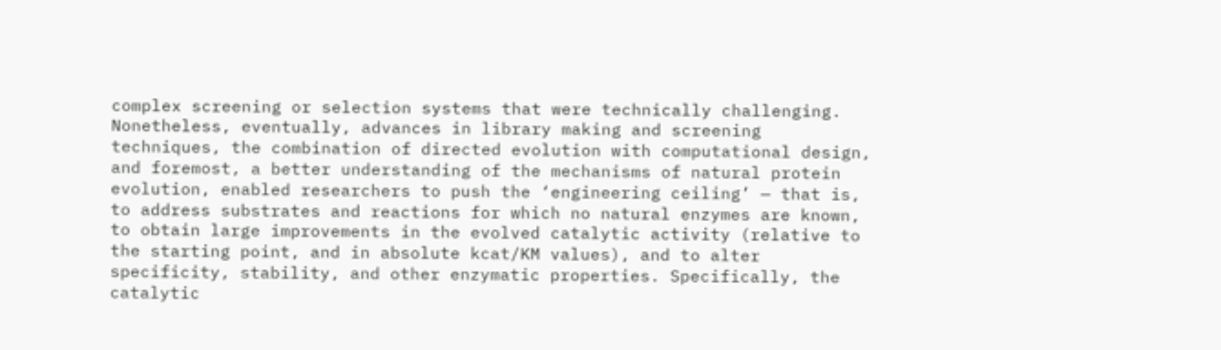complex screening or selection systems that were technically challenging. Nonetheless, eventually, advances in library making and screening techniques, the combination of directed evolution with computational design, and foremost, a better understanding of the mechanisms of natural protein evolution, enabled researchers to push the ‘engineering ceiling’ — that is, to address substrates and reactions for which no natural enzymes are known, to obtain large improvements in the evolved catalytic activity (relative to the starting point, and in absolute kcat/KM values), and to alter specificity, stability, and other enzymatic properties. Specifically, the catalytic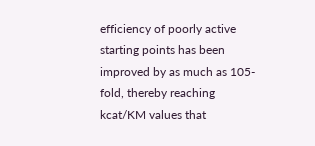efficiency of poorly active starting points has been improved by as much as 105-fold, thereby reaching kcat/KM values that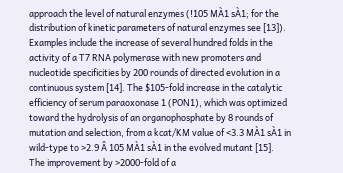approach the level of natural enzymes (!105 MÀ1 sÀ1; for the distribution of kinetic parameters of natural enzymes see [13]). Examples include the increase of several hundred folds in the activity of a T7 RNA polymerase with new promoters and nucleotide specificities by 200 rounds of directed evolution in a continuous system [14]. The $105-fold increase in the catalytic efficiency of serum paraoxonase 1 (PON1), which was optimized toward the hydrolysis of an organophosphate by 8 rounds of mutation and selection, from a kcat/KM value of <3.3 MÀ1 sÀ1 in wild-type to >2.9 Â 105 MÀ1 sÀ1 in the evolved mutant [15]. The improvement by >2000-fold of a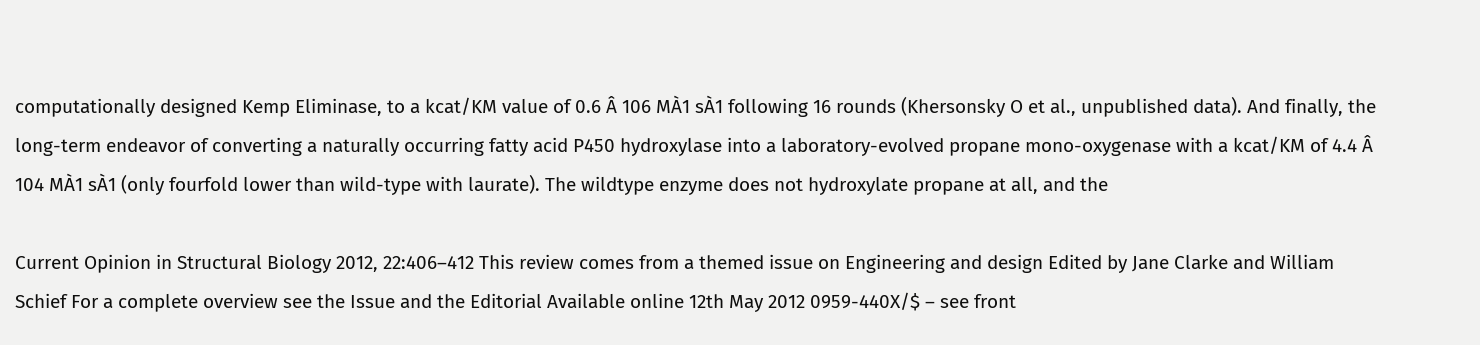computationally designed Kemp Eliminase, to a kcat/KM value of 0.6 Â 106 MÀ1 sÀ1 following 16 rounds (Khersonsky O et al., unpublished data). And finally, the long-term endeavor of converting a naturally occurring fatty acid P450 hydroxylase into a laboratory-evolved propane mono-oxygenase with a kcat/KM of 4.4 Â 104 MÀ1 sÀ1 (only fourfold lower than wild-type with laurate). The wildtype enzyme does not hydroxylate propane at all, and the

Current Opinion in Structural Biology 2012, 22:406–412 This review comes from a themed issue on Engineering and design Edited by Jane Clarke and William Schief For a complete overview see the Issue and the Editorial Available online 12th May 2012 0959-440X/$ – see front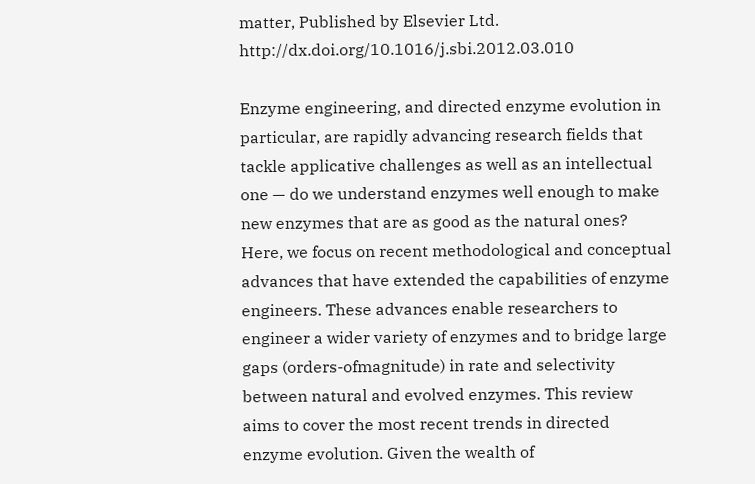matter, Published by Elsevier Ltd. http://dx.doi.org/10.1016/j.sbi.2012.03.010

Enzyme engineering, and directed enzyme evolution in particular, are rapidly advancing research fields that tackle applicative challenges as well as an intellectual one — do we understand enzymes well enough to make new enzymes that are as good as the natural ones? Here, we focus on recent methodological and conceptual advances that have extended the capabilities of enzyme engineers. These advances enable researchers to engineer a wider variety of enzymes and to bridge large gaps (orders-ofmagnitude) in rate and selectivity between natural and evolved enzymes. This review aims to cover the most recent trends in directed enzyme evolution. Given the wealth of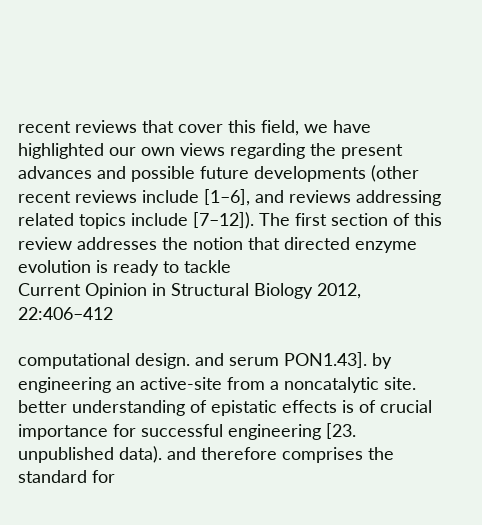recent reviews that cover this field, we have highlighted our own views regarding the present advances and possible future developments (other recent reviews include [1–6], and reviews addressing related topics include [7–12]). The first section of this review addresses the notion that directed enzyme evolution is ready to tackle
Current Opinion in Structural Biology 2012, 22:406–412

computational design. and serum PON1.43]. by engineering an active-site from a noncatalytic site. better understanding of epistatic effects is of crucial importance for successful engineering [23. unpublished data). and therefore comprises the standard for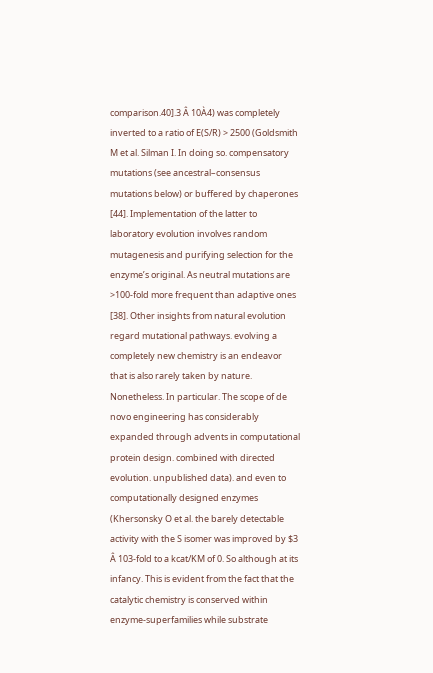comparison.40].3 Â 10À4) was completely inverted to a ratio of E(S/R) > 2500 (Goldsmith M et al. Silman I. In doing so. compensatory mutations (see ancestral–consensus mutations below) or buffered by chaperones [44]. Implementation of the latter to laboratory evolution involves random mutagenesis and purifying selection for the enzyme’s original. As neutral mutations are >100-fold more frequent than adaptive ones [38]. Other insights from natural evolution regard mutational pathways. evolving a completely new chemistry is an endeavor that is also rarely taken by nature. Nonetheless. In particular. The scope of de novo engineering has considerably expanded through advents in computational protein design. combined with directed evolution. unpublished data). and even to computationally designed enzymes (Khersonsky O et al. the barely detectable activity with the S isomer was improved by $3 Â 103-fold to a kcat/KM of 0. So although at its infancy. This is evident from the fact that the catalytic chemistry is conserved within enzyme-superfamilies while substrate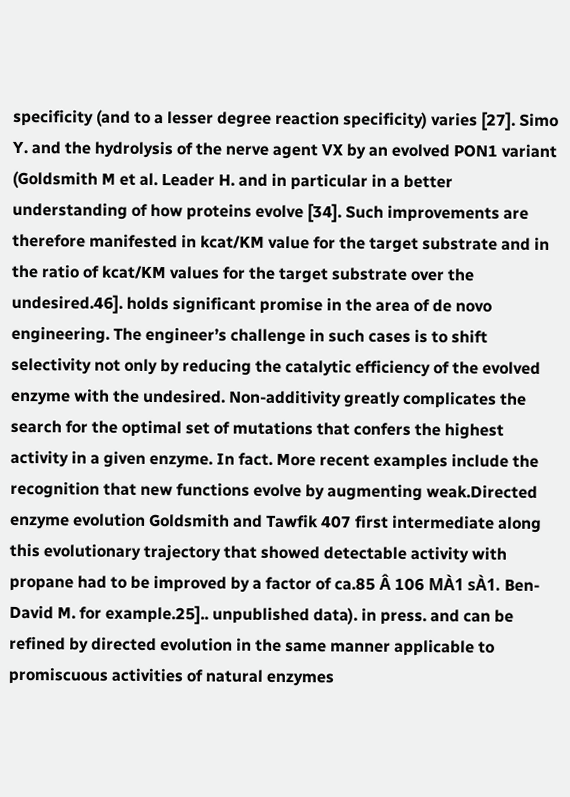specificity (and to a lesser degree reaction specificity) varies [27]. Simo Y. and the hydrolysis of the nerve agent VX by an evolved PON1 variant (Goldsmith M et al. Leader H. and in particular in a better understanding of how proteins evolve [34]. Such improvements are therefore manifested in kcat/KM value for the target substrate and in the ratio of kcat/KM values for the target substrate over the undesired.46]. holds significant promise in the area of de novo engineering. The engineer’s challenge in such cases is to shift selectivity not only by reducing the catalytic efficiency of the evolved enzyme with the undesired. Non-additivity greatly complicates the search for the optimal set of mutations that confers the highest activity in a given enzyme. In fact. More recent examples include the recognition that new functions evolve by augmenting weak.Directed enzyme evolution Goldsmith and Tawfik 407 first intermediate along this evolutionary trajectory that showed detectable activity with propane had to be improved by a factor of ca.85 Â 106 MÀ1 sÀ1. Ben-David M. for example.25].. unpublished data). in press. and can be refined by directed evolution in the same manner applicable to promiscuous activities of natural enzymes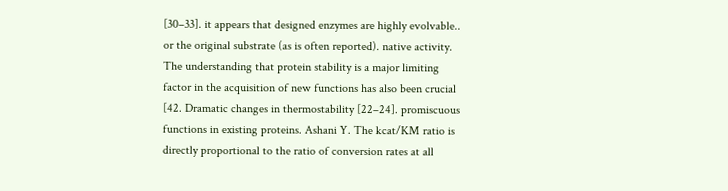[30–33]. it appears that designed enzymes are highly evolvable.. or the original substrate (as is often reported). native activity. The understanding that protein stability is a major limiting factor in the acquisition of new functions has also been crucial [42. Dramatic changes in thermostability [22–24]. promiscuous functions in existing proteins. Ashani Y. The kcat/KM ratio is directly proportional to the ratio of conversion rates at all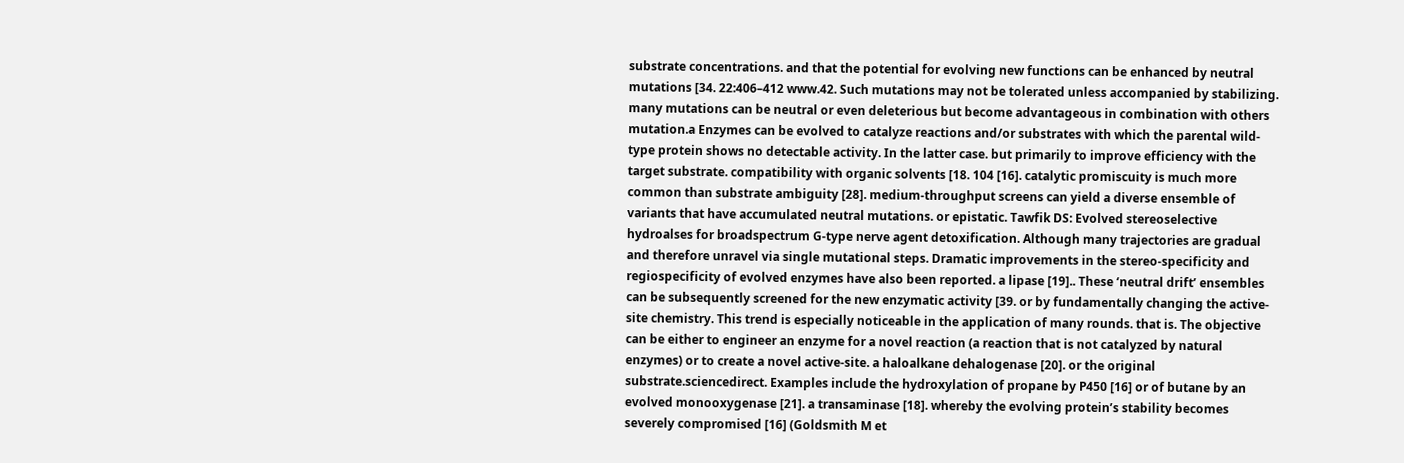substrate concentrations. and that the potential for evolving new functions can be enhanced by neutral mutations [34. 22:406–412 www.42. Such mutations may not be tolerated unless accompanied by stabilizing. many mutations can be neutral or even deleterious but become advantageous in combination with others mutation.a Enzymes can be evolved to catalyze reactions and/or substrates with which the parental wild-type protein shows no detectable activity. In the latter case. but primarily to improve efficiency with the target substrate. compatibility with organic solvents [18. 104 [16]. catalytic promiscuity is much more common than substrate ambiguity [28]. medium-throughput screens can yield a diverse ensemble of variants that have accumulated neutral mutations. or epistatic. Tawfik DS: Evolved stereoselective hydroalses for broadspectrum G-type nerve agent detoxification. Although many trajectories are gradual and therefore unravel via single mutational steps. Dramatic improvements in the stereo-specificity and regiospecificity of evolved enzymes have also been reported. a lipase [19].. These ‘neutral drift’ ensembles can be subsequently screened for the new enzymatic activity [39. or by fundamentally changing the active-site chemistry. This trend is especially noticeable in the application of many rounds. that is. The objective can be either to engineer an enzyme for a novel reaction (a reaction that is not catalyzed by natural enzymes) or to create a novel active-site. a haloalkane dehalogenase [20]. or the original substrate.sciencedirect. Examples include the hydroxylation of propane by P450 [16] or of butane by an evolved monooxygenase [21]. a transaminase [18]. whereby the evolving protein’s stability becomes severely compromised [16] (Goldsmith M et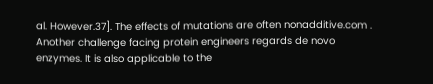al. However.37]. The effects of mutations are often nonadditive.com . Another challenge facing protein engineers regards de novo enzymes. It is also applicable to the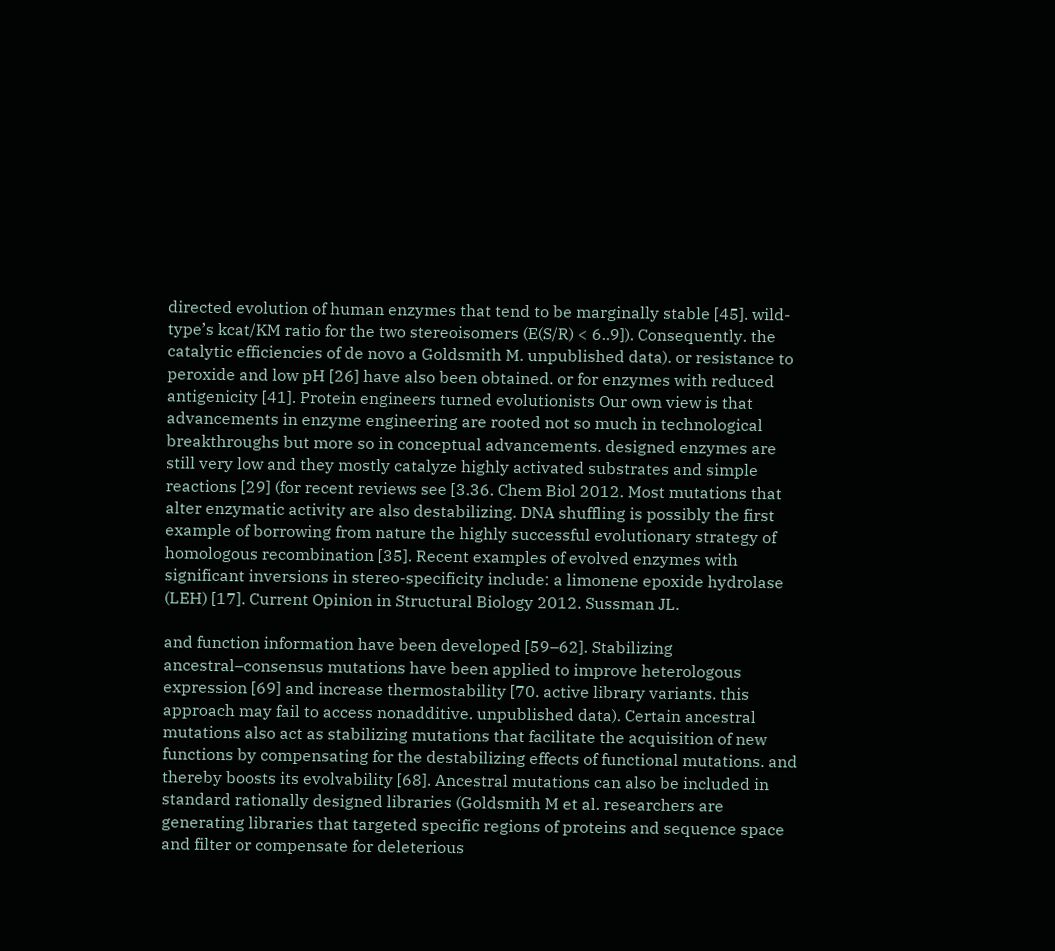directed evolution of human enzymes that tend to be marginally stable [45]. wild-type’s kcat/KM ratio for the two stereoisomers (E(S/R) < 6..9]). Consequently. the catalytic efficiencies of de novo a Goldsmith M. unpublished data). or resistance to peroxide and low pH [26] have also been obtained. or for enzymes with reduced antigenicity [41]. Protein engineers turned evolutionists Our own view is that advancements in enzyme engineering are rooted not so much in technological breakthroughs but more so in conceptual advancements. designed enzymes are still very low and they mostly catalyze highly activated substrates and simple reactions [29] (for recent reviews see [3.36. Chem Biol 2012. Most mutations that alter enzymatic activity are also destabilizing. DNA shuffling is possibly the first example of borrowing from nature the highly successful evolutionary strategy of homologous recombination [35]. Recent examples of evolved enzymes with significant inversions in stereo-specificity include: a limonene epoxide hydrolase (LEH) [17]. Current Opinion in Structural Biology 2012. Sussman JL.

and function information have been developed [59–62]. Stabilizing ancestral–consensus mutations have been applied to improve heterologous expression [69] and increase thermostability [70. active library variants. this approach may fail to access nonadditive. unpublished data). Certain ancestral mutations also act as stabilizing mutations that facilitate the acquisition of new functions by compensating for the destabilizing effects of functional mutations. and thereby boosts its evolvability [68]. Ancestral mutations can also be included in standard rationally designed libraries (Goldsmith M et al. researchers are generating libraries that targeted specific regions of proteins and sequence space and filter or compensate for deleterious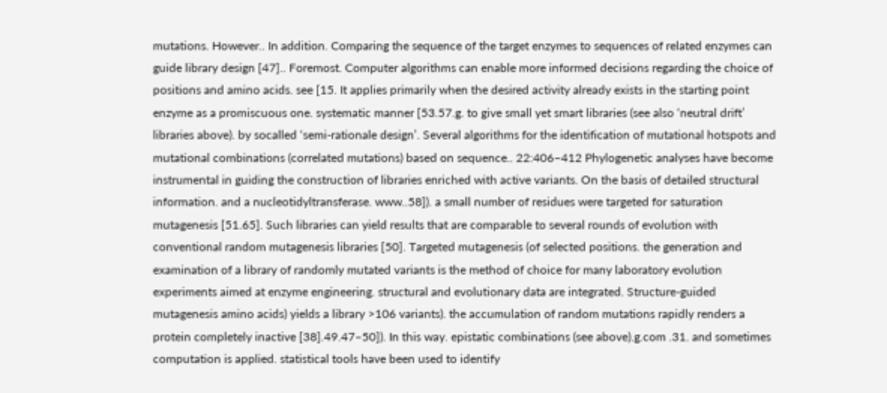mutations. However.. In addition. Comparing the sequence of the target enzymes to sequences of related enzymes can guide library design [47].. Foremost. Computer algorithms can enable more informed decisions regarding the choice of positions and amino acids. see [15. It applies primarily when the desired activity already exists in the starting point enzyme as a promiscuous one. systematic manner [53.57.g. to give small yet smart libraries (see also ‘neutral drift’ libraries above). by socalled ‘semi-rationale design’. Several algorithms for the identification of mutational hotspots and mutational combinations (correlated mutations) based on sequence.. 22:406–412 Phylogenetic analyses have become instrumental in guiding the construction of libraries enriched with active variants. On the basis of detailed structural information. and a nucleotidyltransferase. www..58]). a small number of residues were targeted for saturation mutagenesis [51.65]. Such libraries can yield results that are comparable to several rounds of evolution with conventional random mutagenesis libraries [50]. Targeted mutagenesis (of selected positions. the generation and examination of a library of randomly mutated variants is the method of choice for many laboratory evolution experiments aimed at enzyme engineering. structural and evolutionary data are integrated. Structure-guided mutagenesis amino acids) yields a library >106 variants). the accumulation of random mutations rapidly renders a protein completely inactive [38].49.47–50]). In this way. epistatic combinations (see above).g.com .31. and sometimes computation is applied. statistical tools have been used to identify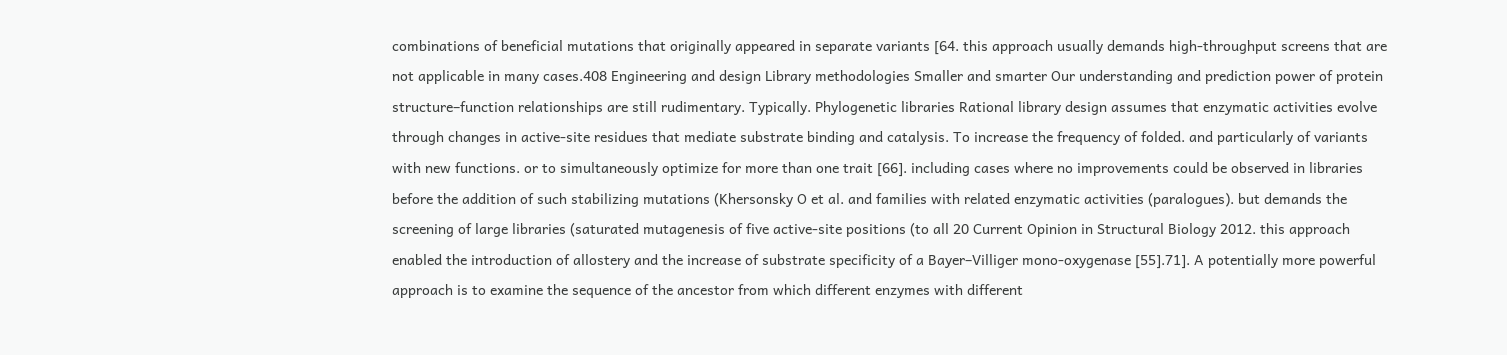combinations of beneficial mutations that originally appeared in separate variants [64. this approach usually demands high-throughput screens that are not applicable in many cases.408 Engineering and design Library methodologies Smaller and smarter Our understanding and prediction power of protein structure–function relationships are still rudimentary. Typically. Phylogenetic libraries Rational library design assumes that enzymatic activities evolve through changes in active-site residues that mediate substrate binding and catalysis. To increase the frequency of folded. and particularly of variants with new functions. or to simultaneously optimize for more than one trait [66]. including cases where no improvements could be observed in libraries before the addition of such stabilizing mutations (Khersonsky O et al. and families with related enzymatic activities (paralogues). but demands the screening of large libraries (saturated mutagenesis of five active-site positions (to all 20 Current Opinion in Structural Biology 2012. this approach enabled the introduction of allostery and the increase of substrate specificity of a Bayer–Villiger mono-oxygenase [55].71]. A potentially more powerful approach is to examine the sequence of the ancestor from which different enzymes with different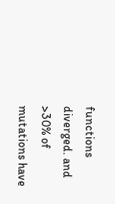functions diverged. and >30% of mutations have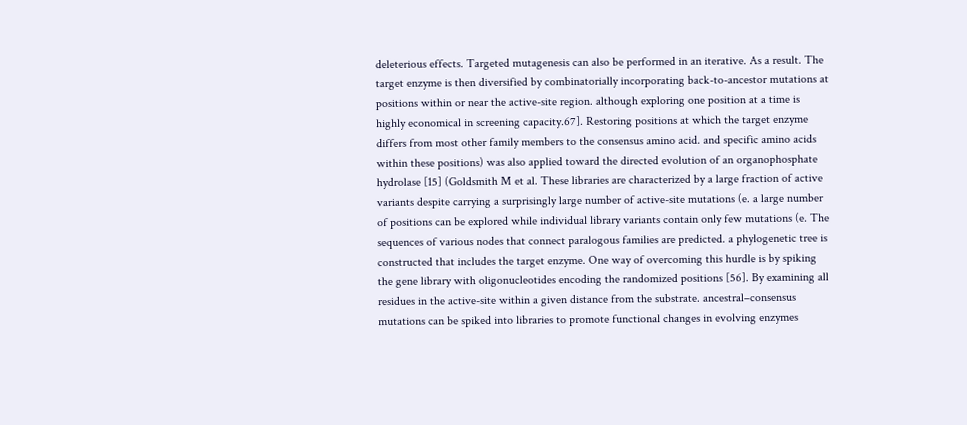deleterious effects. Targeted mutagenesis can also be performed in an iterative. As a result. The target enzyme is then diversified by combinatorially incorporating back-to-ancestor mutations at positions within or near the active-site region. although exploring one position at a time is highly economical in screening capacity.67]. Restoring positions at which the target enzyme differs from most other family members to the consensus amino acid. and specific amino acids within these positions) was also applied toward the directed evolution of an organophosphate hydrolase [15] (Goldsmith M et al. These libraries are characterized by a large fraction of active variants despite carrying a surprisingly large number of active-site mutations (e. a large number of positions can be explored while individual library variants contain only few mutations (e. The sequences of various nodes that connect paralogous families are predicted. a phylogenetic tree is constructed that includes the target enzyme. One way of overcoming this hurdle is by spiking the gene library with oligonucleotides encoding the randomized positions [56]. By examining all residues in the active-site within a given distance from the substrate. ancestral–consensus mutations can be spiked into libraries to promote functional changes in evolving enzymes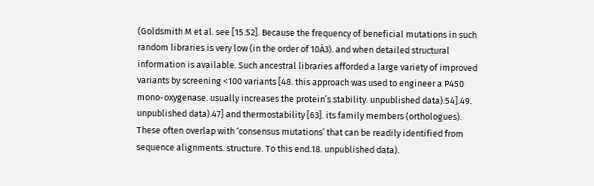(Goldsmith M et al. see [15.52]. Because the frequency of beneficial mutations in such random libraries is very low (in the order of 10À3). and when detailed structural information is available. Such ancestral libraries afforded a large variety of improved variants by screening <100 variants [48. this approach was used to engineer a P450 mono-oxygenase. usually increases the protein’s stability. unpublished data).54].49. unpublished data).47] and thermostability [63]. its family members (orthologues). These often overlap with ‘consensus mutations’ that can be readily identified from sequence alignments. structure. To this end.18. unpublished data).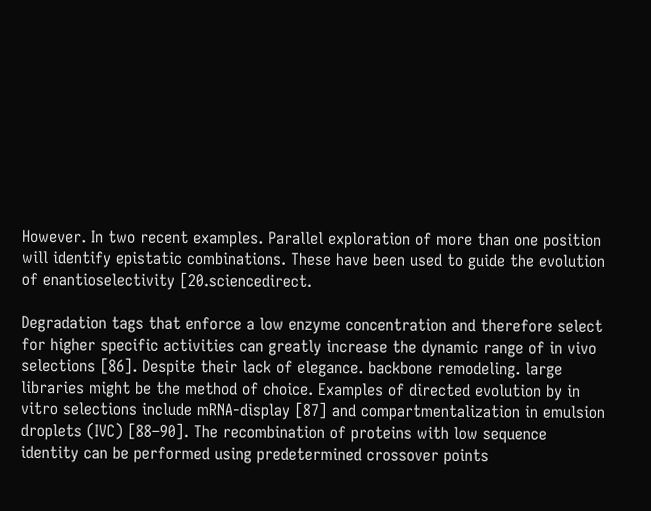However. In two recent examples. Parallel exploration of more than one position will identify epistatic combinations. These have been used to guide the evolution of enantioselectivity [20.sciencedirect.

Degradation tags that enforce a low enzyme concentration and therefore select for higher specific activities can greatly increase the dynamic range of in vivo selections [86]. Despite their lack of elegance. backbone remodeling. large libraries might be the method of choice. Examples of directed evolution by in vitro selections include mRNA-display [87] and compartmentalization in emulsion droplets (IVC) [88–90]. The recombination of proteins with low sequence identity can be performed using predetermined crossover points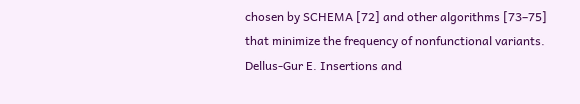chosen by SCHEMA [72] and other algorithms [73–75] that minimize the frequency of nonfunctional variants. Dellus-Gur E. Insertions and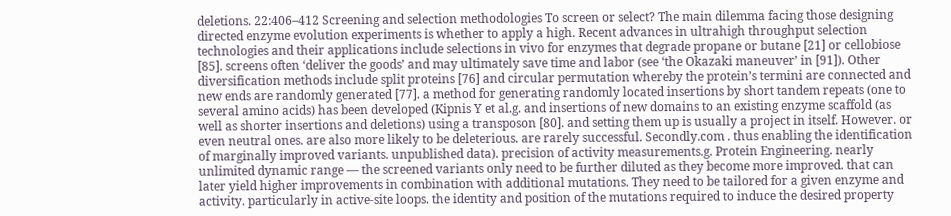deletions. 22:406–412 Screening and selection methodologies To screen or select? The main dilemma facing those designing directed enzyme evolution experiments is whether to apply a high. Recent advances in ultrahigh throughput selection technologies and their applications include selections in vivo for enzymes that degrade propane or butane [21] or cellobiose [85]. screens often ‘deliver the goods’ and may ultimately save time and labor (see ‘the Okazaki maneuver’ in [91]). Other diversification methods include split proteins [76] and circular permutation whereby the protein’s termini are connected and new ends are randomly generated [77]. a method for generating randomly located insertions by short tandem repeats (one to several amino acids) has been developed (Kipnis Y et al.g. and insertions of new domains to an existing enzyme scaffold (as well as shorter insertions and deletions) using a transposon [80]. and setting them up is usually a project in itself. However. or even neutral ones. are also more likely to be deleterious. are rarely successful. Secondly.com . thus enabling the identification of marginally improved variants. unpublished data). precision of activity measurements.g. Protein Engineering. nearly unlimited dynamic range — the screened variants only need to be further diluted as they become more improved. that can later yield higher improvements in combination with additional mutations. They need to be tailored for a given enzyme and activity. particularly in active-site loops. the identity and position of the mutations required to induce the desired property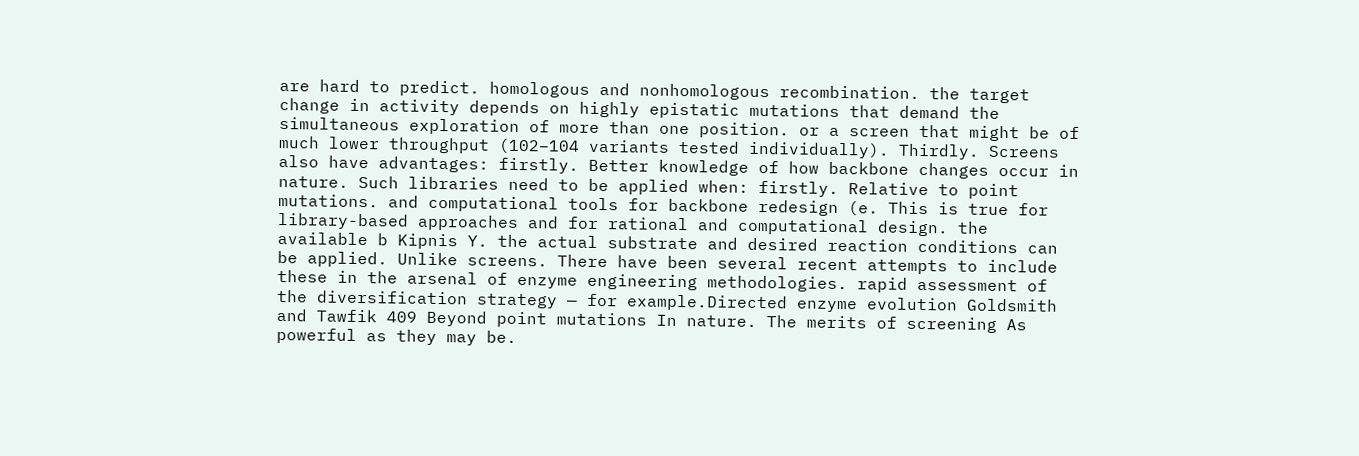are hard to predict. homologous and nonhomologous recombination. the target change in activity depends on highly epistatic mutations that demand the simultaneous exploration of more than one position. or a screen that might be of much lower throughput (102–104 variants tested individually). Thirdly. Screens also have advantages: firstly. Better knowledge of how backbone changes occur in nature. Such libraries need to be applied when: firstly. Relative to point mutations. and computational tools for backbone redesign (e. This is true for library-based approaches and for rational and computational design. the available b Kipnis Y. the actual substrate and desired reaction conditions can be applied. Unlike screens. There have been several recent attempts to include these in the arsenal of enzyme engineering methodologies. rapid assessment of the diversification strategy — for example.Directed enzyme evolution Goldsmith and Tawfik 409 Beyond point mutations In nature. The merits of screening As powerful as they may be.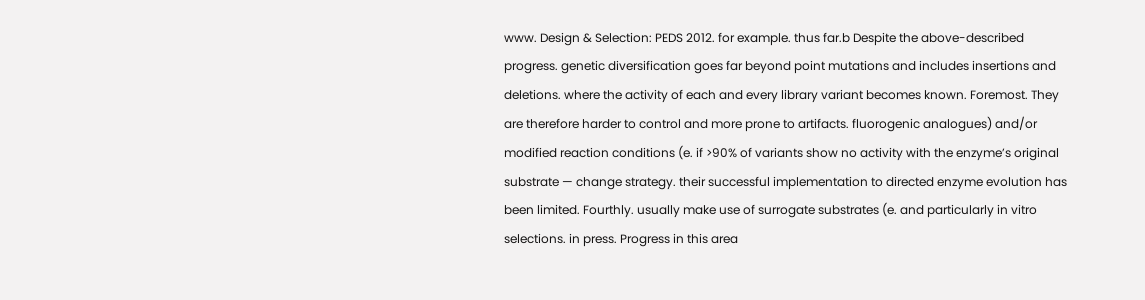www. Design & Selection: PEDS 2012. for example. thus far.b Despite the above-described progress. genetic diversification goes far beyond point mutations and includes insertions and deletions. where the activity of each and every library variant becomes known. Foremost. They are therefore harder to control and more prone to artifacts. fluorogenic analogues) and/or modified reaction conditions (e. if >90% of variants show no activity with the enzyme’s original substrate — change strategy. their successful implementation to directed enzyme evolution has been limited. Fourthly. usually make use of surrogate substrates (e. and particularly in vitro selections. in press. Progress in this area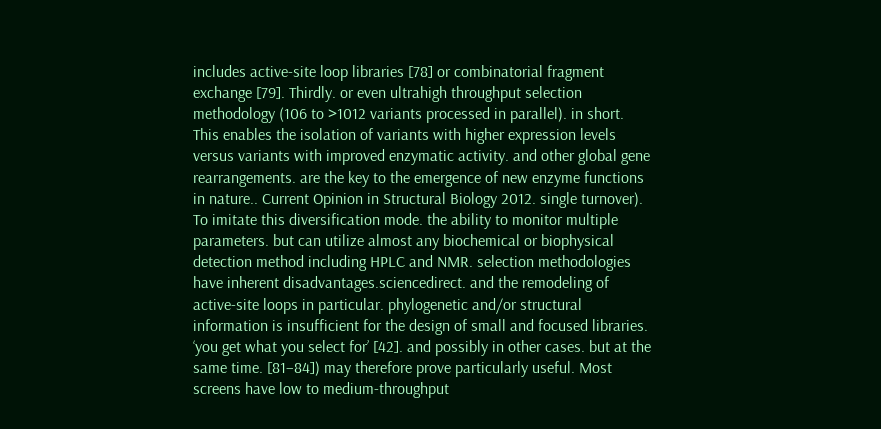includes active-site loop libraries [78] or combinatorial fragment exchange [79]. Thirdly. or even ultrahigh throughput selection methodology (106 to >1012 variants processed in parallel). in short. This enables the isolation of variants with higher expression levels versus variants with improved enzymatic activity. and other global gene rearrangements. are the key to the emergence of new enzyme functions in nature.. Current Opinion in Structural Biology 2012. single turnover). To imitate this diversification mode. the ability to monitor multiple parameters. but can utilize almost any biochemical or biophysical detection method including HPLC and NMR. selection methodologies have inherent disadvantages.sciencedirect. and the remodeling of active-site loops in particular. phylogenetic and/or structural information is insufficient for the design of small and focused libraries. ‘you get what you select for’ [42]. and possibly in other cases. but at the same time. [81–84]) may therefore prove particularly useful. Most screens have low to medium-throughput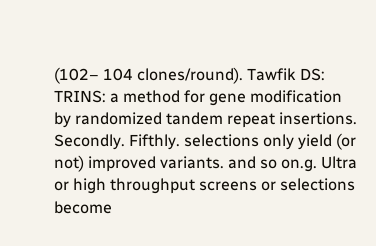(102– 104 clones/round). Tawfik DS: TRINS: a method for gene modification by randomized tandem repeat insertions. Secondly. Fifthly. selections only yield (or not) improved variants. and so on.g. Ultra or high throughput screens or selections become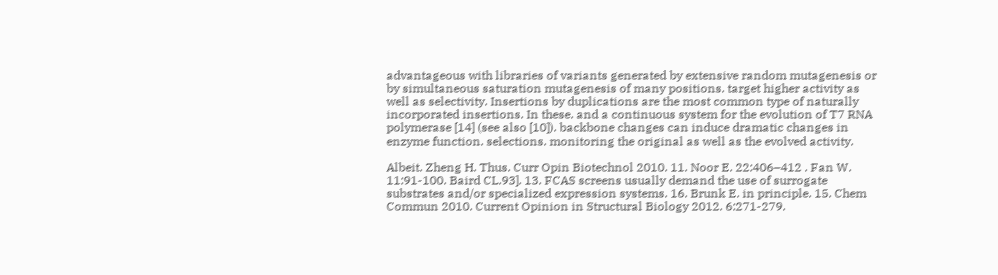advantageous with libraries of variants generated by extensive random mutagenesis or by simultaneous saturation mutagenesis of many positions. target higher activity as well as selectivity. Insertions by duplications are the most common type of naturally incorporated insertions. In these. and a continuous system for the evolution of T7 RNA polymerase [14] (see also [10]). backbone changes can induce dramatic changes in enzyme function. selections. monitoring the original as well as the evolved activity.

Albeit. Zheng H. Thus. Curr Opin Biotechnol 2010. 11. Noor E. 22:406–412 . Fan W. 11:91-100. Baird CL.93]. 13. FCAS screens usually demand the use of surrogate substrates and/or specialized expression systems. 16. Brunk E. in principle. 15. Chem Commun 2010. Current Opinion in Structural Biology 2012. 6:271-279.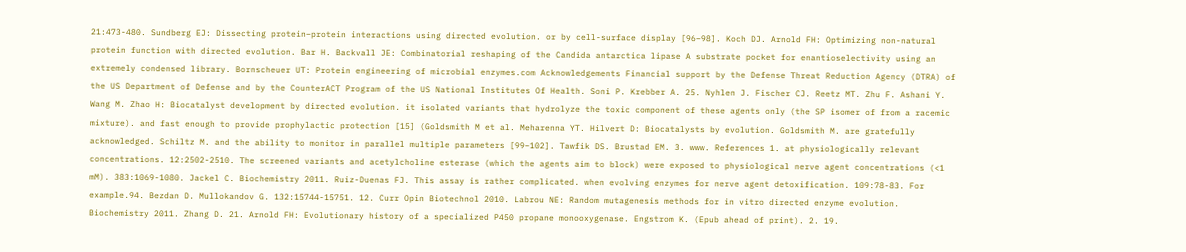21:473-480. Sundberg EJ: Dissecting protein–protein interactions using directed evolution. or by cell-surface display [96–98]. Koch DJ. Arnold FH: Optimizing non-natural protein function with directed evolution. Bar H. Backvall JE: Combinatorial reshaping of the Candida antarctica lipase A substrate pocket for enantioselectivity using an extremely condensed library. Bornscheuer UT: Protein engineering of microbial enzymes.com Acknowledgements Financial support by the Defense Threat Reduction Agency (DTRA) of the US Department of Defense and by the CounterACT Program of the US National Institutes Of Health. Soni P. Krebber A. 25. Nyhlen J. Fischer CJ. Reetz MT. Zhu F. Ashani Y. Wang M. Zhao H: Biocatalyst development by directed evolution. it isolated variants that hydrolyze the toxic component of these agents only (the SP isomer of from a racemic mixture). and fast enough to provide prophylactic protection [15] (Goldsmith M et al. Meharenna YT. Hilvert D: Biocatalysts by evolution. Goldsmith M. are gratefully acknowledged. Schiltz M. and the ability to monitor in parallel multiple parameters [99–102]. Tawfik DS. Brustad EM. 3. www. References 1. at physiologically relevant concentrations. 12:2502-2510. The screened variants and acetylcholine esterase (which the agents aim to block) were exposed to physiological nerve agent concentrations (<1 mM). 383:1069-1080. Jackel C. Biochemistry 2011. Ruiz-Duenas FJ. This assay is rather complicated. when evolving enzymes for nerve agent detoxification. 109:78-83. For example.94. Bezdan D. Mullokandov G. 132:15744-15751. 12. Curr Opin Biotechnol 2010. Labrou NE: Random mutagenesis methods for in vitro directed enzyme evolution. Biochemistry 2011. Zhang D. 21. Arnold FH: Evolutionary history of a specialized P450 propane monooxygenase. Engstrom K. (Epub ahead of print). 2. 19.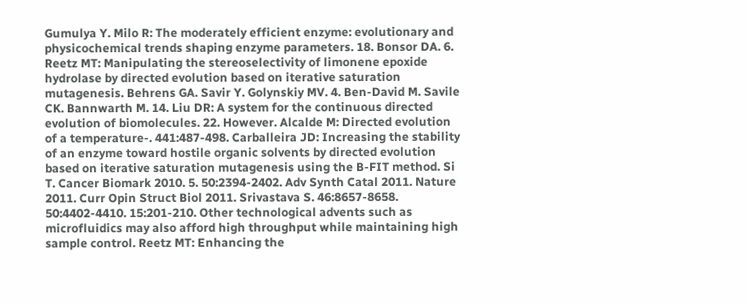Gumulya Y. Milo R: The moderately efficient enzyme: evolutionary and physicochemical trends shaping enzyme parameters. 18. Bonsor DA. 6. Reetz MT: Manipulating the stereoselectivity of limonene epoxide hydrolase by directed evolution based on iterative saturation mutagenesis. Behrens GA. Savir Y. Golynskiy MV. 4. Ben-David M. Savile CK. Bannwarth M. 14. Liu DR: A system for the continuous directed evolution of biomolecules. 22. However. Alcalde M: Directed evolution of a temperature-. 441:487-498. Carballeira JD: Increasing the stability of an enzyme toward hostile organic solvents by directed evolution based on iterative saturation mutagenesis using the B-FIT method. Si T. Cancer Biomark 2010. 5. 50:2394-2402. Adv Synth Catal 2011. Nature 2011. Curr Opin Struct Biol 2011. Srivastava S. 46:8657-8658. 50:4402-4410. 15:201-210. Other technological advents such as microfluidics may also afford high throughput while maintaining high sample control. Reetz MT: Enhancing the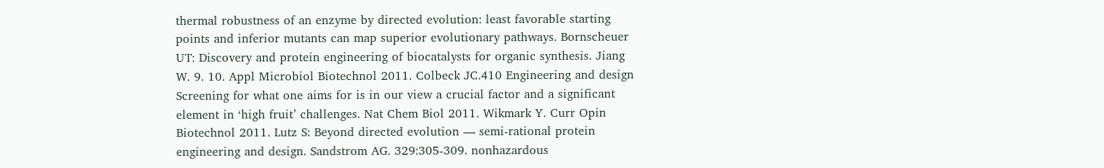thermal robustness of an enzyme by directed evolution: least favorable starting points and inferior mutants can map superior evolutionary pathways. Bornscheuer UT: Discovery and protein engineering of biocatalysts for organic synthesis. Jiang W. 9. 10. Appl Microbiol Biotechnol 2011. Colbeck JC.410 Engineering and design Screening for what one aims for is in our view a crucial factor and a significant element in ‘high fruit’ challenges. Nat Chem Biol 2011. Wikmark Y. Curr Opin Biotechnol 2011. Lutz S: Beyond directed evolution — semi-rational protein engineering and design. Sandstrom AG. 329:305-309. nonhazardous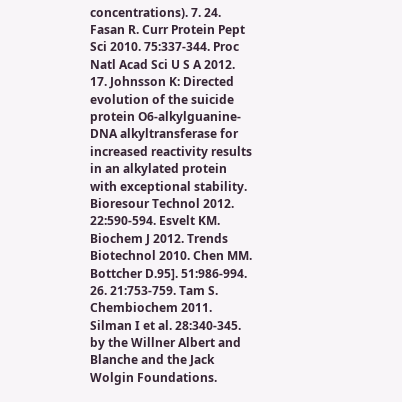concentrations). 7. 24. Fasan R. Curr Protein Pept Sci 2010. 75:337-344. Proc Natl Acad Sci U S A 2012. 17. Johnsson K: Directed evolution of the suicide protein O6-alkylguanine-DNA alkyltransferase for increased reactivity results in an alkylated protein with exceptional stability. Bioresour Technol 2012. 22:590-594. Esvelt KM. Biochem J 2012. Trends Biotechnol 2010. Chen MM. Bottcher D.95]. 51:986-994. 26. 21:753-759. Tam S. Chembiochem 2011. Silman I et al. 28:340-345. by the Willner Albert and Blanche and the Jack Wolgin Foundations.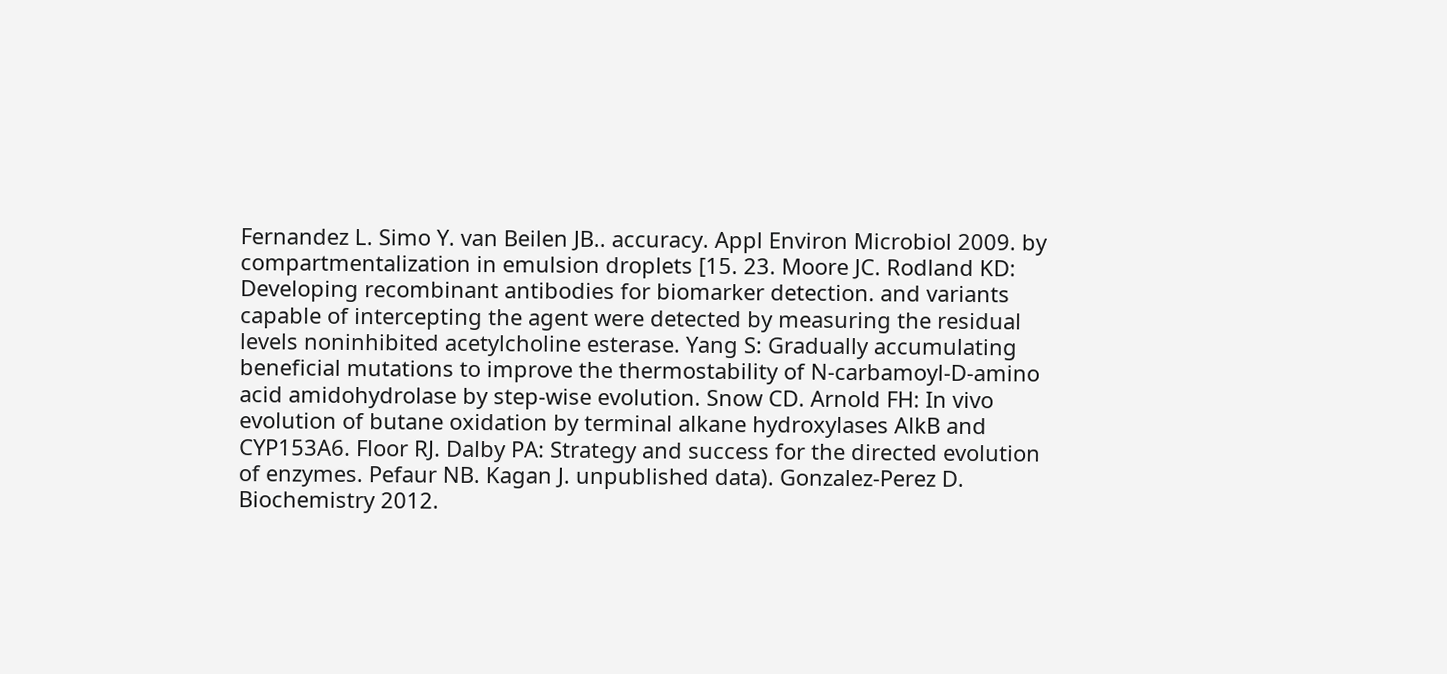Fernandez L. Simo Y. van Beilen JB.. accuracy. Appl Environ Microbiol 2009. by compartmentalization in emulsion droplets [15. 23. Moore JC. Rodland KD: Developing recombinant antibodies for biomarker detection. and variants capable of intercepting the agent were detected by measuring the residual levels noninhibited acetylcholine esterase. Yang S: Gradually accumulating beneficial mutations to improve the thermostability of N-carbamoyl-D-amino acid amidohydrolase by step-wise evolution. Snow CD. Arnold FH: In vivo evolution of butane oxidation by terminal alkane hydroxylases AlkB and CYP153A6. Floor RJ. Dalby PA: Strategy and success for the directed evolution of enzymes. Pefaur NB. Kagan J. unpublished data). Gonzalez-Perez D. Biochemistry 2012.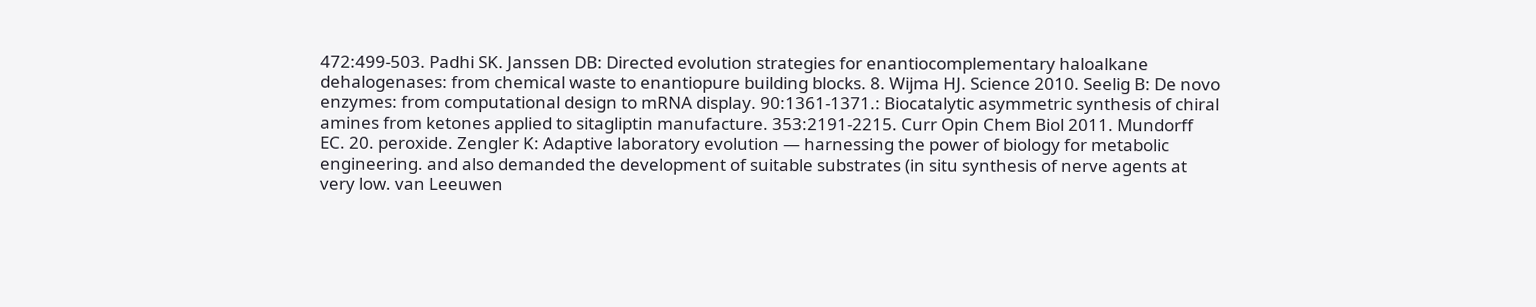472:499-503. Padhi SK. Janssen DB: Directed evolution strategies for enantiocomplementary haloalkane dehalogenases: from chemical waste to enantiopure building blocks. 8. Wijma HJ. Science 2010. Seelig B: De novo enzymes: from computational design to mRNA display. 90:1361-1371.: Biocatalytic asymmetric synthesis of chiral amines from ketones applied to sitagliptin manufacture. 353:2191-2215. Curr Opin Chem Biol 2011. Mundorff EC. 20. peroxide. Zengler K: Adaptive laboratory evolution — harnessing the power of biology for metabolic engineering. and also demanded the development of suitable substrates (in situ synthesis of nerve agents at very low. van Leeuwen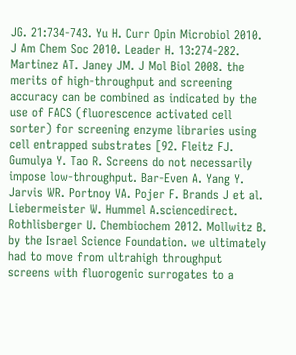JG. 21:734-743. Yu H. Curr Opin Microbiol 2010. J Am Chem Soc 2010. Leader H. 13:274-282. Martinez AT. Janey JM. J Mol Biol 2008. the merits of high-throughput and screening accuracy can be combined as indicated by the use of FACS (fluorescence activated cell sorter) for screening enzyme libraries using cell entrapped substrates [92. Fleitz FJ. Gumulya Y. Tao R. Screens do not necessarily impose low-throughput. Bar-Even A. Yang Y. Jarvis WR. Portnoy VA. Pojer F. Brands J et al. Liebermeister W. Hummel A.sciencedirect. Rothlisberger U. Chembiochem 2012. Mollwitz B. by the Israel Science Foundation. we ultimately had to move from ultrahigh throughput screens with fluorogenic surrogates to a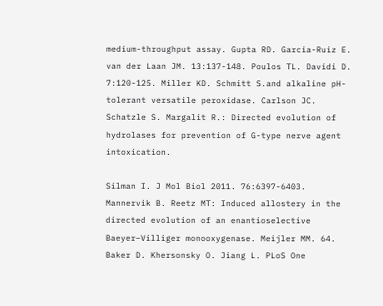medium-throughput assay. Gupta RD. Garcia-Ruiz E. van der Laan JM. 13:137-148. Poulos TL. Davidi D. 7:120-125. Miller KD. Schmitt S.and alkaline pH-tolerant versatile peroxidase. Carlson JC. Schatzle S. Margalit R.: Directed evolution of hydrolases for prevention of G-type nerve agent intoxication.

Silman I. J Mol Biol 2011. 76:6397-6403. Mannervik B. Reetz MT: Induced allostery in the directed evolution of an enantioselective Baeyer–Villiger monooxygenase. Meijler MM. 64. Baker D. Khersonsky O. Jiang L. PLoS One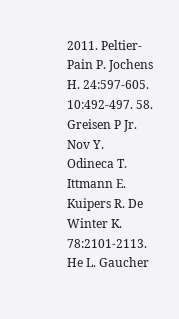2011. Peltier-Pain P. Jochens H. 24:597-605. 10:492-497. 58. Greisen P Jr. Nov Y. Odineca T. Ittmann E. Kuipers R. De Winter K. 78:2101-2113. He L. Gaucher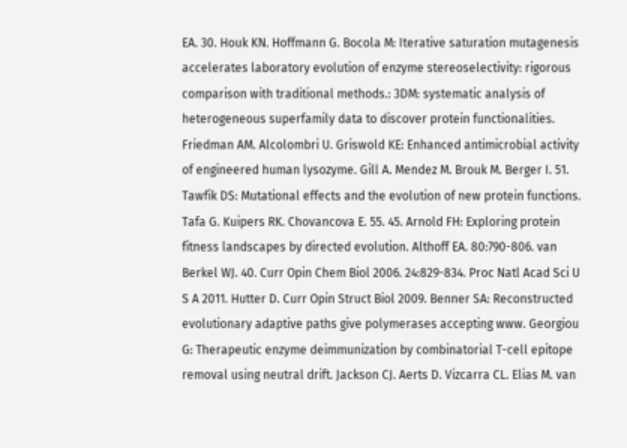EA. 30. Houk KN. Hoffmann G. Bocola M: Iterative saturation mutagenesis accelerates laboratory evolution of enzyme stereoselectivity: rigorous comparison with traditional methods.: 3DM: systematic analysis of heterogeneous superfamily data to discover protein functionalities. Friedman AM. Alcolombri U. Griswold KE: Enhanced antimicrobial activity of engineered human lysozyme. Gill A. Mendez M. Brouk M. Berger I. 51. Tawfik DS: Mutational effects and the evolution of new protein functions. Tafa G. Kuipers RK. Chovancova E. 55. 45. Arnold FH: Exploring protein fitness landscapes by directed evolution. Althoff EA. 80:790-806. van Berkel WJ. 40. Curr Opin Chem Biol 2006. 24:829-834. Proc Natl Acad Sci U S A 2011. Hutter D. Curr Opin Struct Biol 2009. Benner SA: Reconstructed evolutionary adaptive paths give polymerases accepting www. Georgiou G: Therapeutic enzyme deimmunization by combinatorial T-cell epitope removal using neutral drift. Jackson CJ. Aerts D. Vizcarra CL. Elias M. van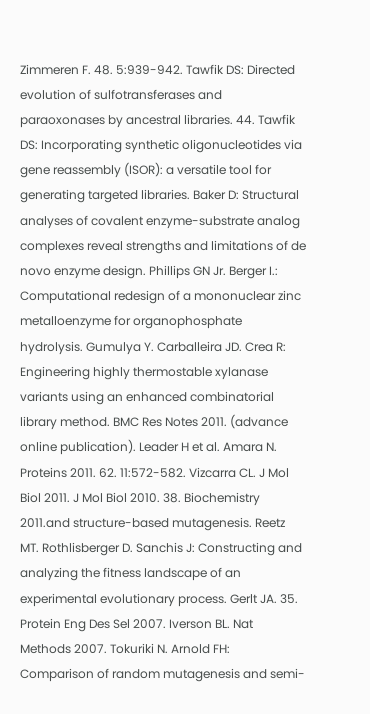Zimmeren F. 48. 5:939-942. Tawfik DS: Directed evolution of sulfotransferases and paraoxonases by ancestral libraries. 44. Tawfik DS: Incorporating synthetic oligonucleotides via gene reassembly (ISOR): a versatile tool for generating targeted libraries. Baker D: Structural analyses of covalent enzyme-substrate analog complexes reveal strengths and limitations of de novo enzyme design. Phillips GN Jr. Berger I.: Computational redesign of a mononuclear zinc metalloenzyme for organophosphate hydrolysis. Gumulya Y. Carballeira JD. Crea R: Engineering highly thermostable xylanase variants using an enhanced combinatorial library method. BMC Res Notes 2011. (advance online publication). Leader H et al. Amara N. Proteins 2011. 62. 11:572-582. Vizcarra CL. J Mol Biol 2011. J Mol Biol 2010. 38. Biochemistry 2011.and structure-based mutagenesis. Reetz MT. Rothlisberger D. Sanchis J: Constructing and analyzing the fitness landscape of an experimental evolutionary process. Gerlt JA. 35. Protein Eng Des Sel 2007. Iverson BL. Nat Methods 2007. Tokuriki N. Arnold FH: Comparison of random mutagenesis and semi-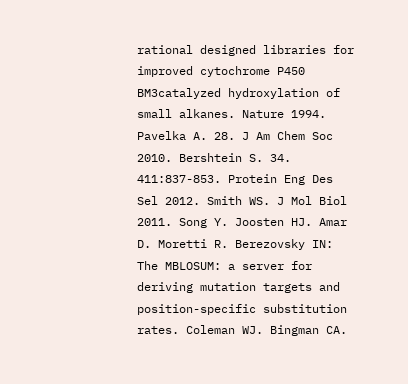rational designed libraries for improved cytochrome P450 BM3catalyzed hydroxylation of small alkanes. Nature 1994. Pavelka A. 28. J Am Chem Soc 2010. Bershtein S. 34. 411:837-853. Protein Eng Des Sel 2012. Smith WS. J Mol Biol 2011. Song Y. Joosten HJ. Amar D. Moretti R. Berezovsky IN: The MBLOSUM: a server for deriving mutation targets and position-specific substitution rates. Coleman WJ. Bingman CA.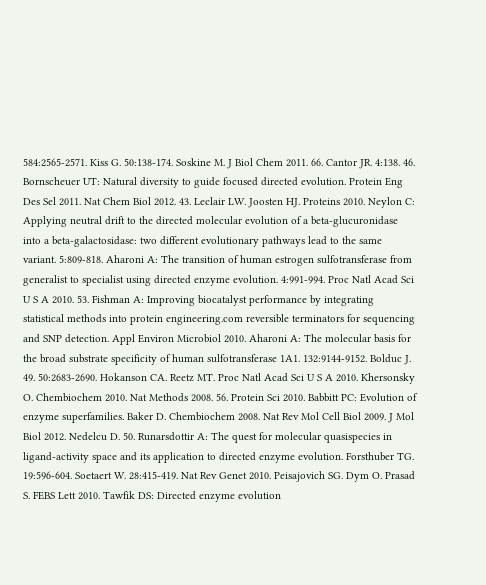584:2565-2571. Kiss G. 50:138-174. Soskine M. J Biol Chem 2011. 66. Cantor JR. 4:138. 46. Bornscheuer UT: Natural diversity to guide focused directed evolution. Protein Eng Des Sel 2011. Nat Chem Biol 2012. 43. Leclair LW. Joosten HJ. Proteins 2010. Neylon C: Applying neutral drift to the directed molecular evolution of a beta-glucuronidase into a beta-galactosidase: two different evolutionary pathways lead to the same variant. 5:809-818. Aharoni A: The transition of human estrogen sulfotransferase from generalist to specialist using directed enzyme evolution. 4:991-994. Proc Natl Acad Sci U S A 2010. 53. Fishman A: Improving biocatalyst performance by integrating statistical methods into protein engineering.com reversible terminators for sequencing and SNP detection. Appl Environ Microbiol 2010. Aharoni A: The molecular basis for the broad substrate specificity of human sulfotransferase 1A1. 132:9144-9152. Bolduc J. 49. 50:2683-2690. Hokanson CA. Reetz MT. Proc Natl Acad Sci U S A 2010. Khersonsky O. Chembiochem 2010. Nat Methods 2008. 56. Protein Sci 2010. Babbitt PC: Evolution of enzyme superfamilies. Baker D. Chembiochem 2008. Nat Rev Mol Cell Biol 2009. J Mol Biol 2012. Nedelcu D. 50. Runarsdottir A: The quest for molecular quasispecies in ligand-activity space and its application to directed enzyme evolution. Forsthuber TG. 19:596-604. Soetaert W. 28:415-419. Nat Rev Genet 2010. Peisajovich SG. Dym O. Prasad S. FEBS Lett 2010. Tawfik DS: Directed enzyme evolution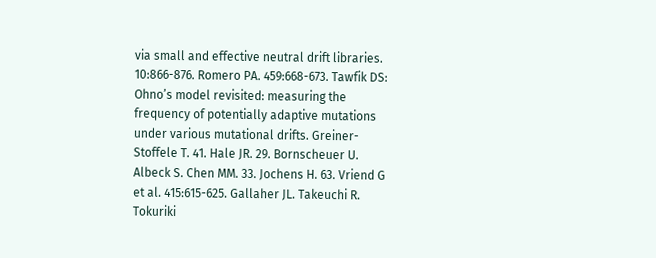via small and effective neutral drift libraries. 10:866-876. Romero PA. 459:668-673. Tawfik DS: Ohno’s model revisited: measuring the frequency of potentially adaptive mutations under various mutational drifts. Greiner-Stoffele T. 41. Hale JR. 29. Bornscheuer U. Albeck S. Chen MM. 33. Jochens H. 63. Vriend G et al. 415:615-625. Gallaher JL. Takeuchi R. Tokuriki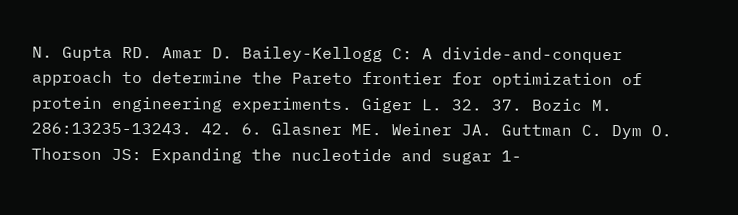N. Gupta RD. Amar D. Bailey-Kellogg C: A divide-and-conquer approach to determine the Pareto frontier for optimization of protein engineering experiments. Giger L. 32. 37. Bozic M. 286:13235-13243. 42. 6. Glasner ME. Weiner JA. Guttman C. Dym O. Thorson JS: Expanding the nucleotide and sugar 1-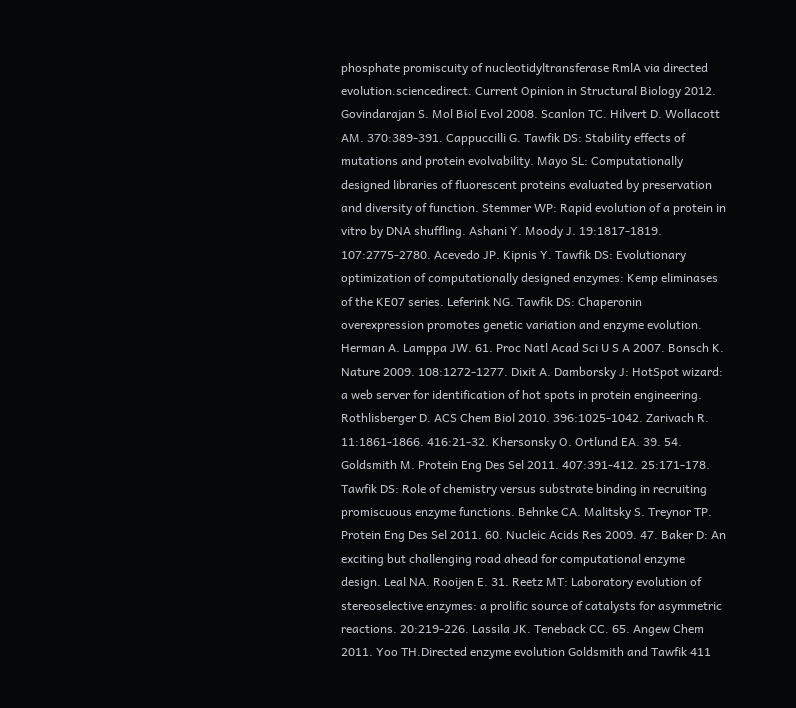phosphate promiscuity of nucleotidyltransferase RmlA via directed evolution.sciencedirect. Current Opinion in Structural Biology 2012. Govindarajan S. Mol Biol Evol 2008. Scanlon TC. Hilvert D. Wollacott AM. 370:389-391. Cappuccilli G. Tawfik DS: Stability effects of mutations and protein evolvability. Mayo SL: Computationally designed libraries of fluorescent proteins evaluated by preservation and diversity of function. Stemmer WP: Rapid evolution of a protein in vitro by DNA shuffling. Ashani Y. Moody J. 19:1817-1819. 107:2775-2780. Acevedo JP. Kipnis Y. Tawfik DS: Evolutionary optimization of computationally designed enzymes: Kemp eliminases of the KE07 series. Leferink NG. Tawfik DS: Chaperonin overexpression promotes genetic variation and enzyme evolution. Herman A. Lamppa JW. 61. Proc Natl Acad Sci U S A 2007. Bonsch K. Nature 2009. 108:1272-1277. Dixit A. Damborsky J: HotSpot wizard: a web server for identification of hot spots in protein engineering. Rothlisberger D. ACS Chem Biol 2010. 396:1025-1042. Zarivach R. 11:1861-1866. 416:21-32. Khersonsky O. Ortlund EA. 39. 54. Goldsmith M. Protein Eng Des Sel 2011. 407:391-412. 25:171-178. Tawfik DS: Role of chemistry versus substrate binding in recruiting promiscuous enzyme functions. Behnke CA. Malitsky S. Treynor TP. Protein Eng Des Sel 2011. 60. Nucleic Acids Res 2009. 47. Baker D: An exciting but challenging road ahead for computational enzyme design. Leal NA. Rooijen E. 31. Reetz MT: Laboratory evolution of stereoselective enzymes: a prolific source of catalysts for asymmetric reactions. 20:219-226. Lassila JK. Teneback CC. 65. Angew Chem 2011. Yoo TH.Directed enzyme evolution Goldsmith and Tawfik 411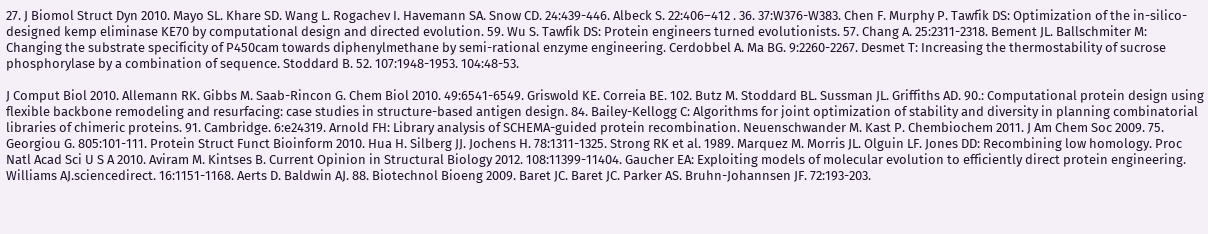27. J Biomol Struct Dyn 2010. Mayo SL. Khare SD. Wang L. Rogachev I. Havemann SA. Snow CD. 24:439-446. Albeck S. 22:406–412 . 36. 37:W376-W383. Chen F. Murphy P. Tawfik DS: Optimization of the in-silico-designed kemp eliminase KE70 by computational design and directed evolution. 59. Wu S. Tawfik DS: Protein engineers turned evolutionists. 57. Chang A. 25:2311-2318. Bement JL. Ballschmiter M: Changing the substrate specificity of P450cam towards diphenylmethane by semi-rational enzyme engineering. Cerdobbel A. Ma BG. 9:2260-2267. Desmet T: Increasing the thermostability of sucrose phosphorylase by a combination of sequence. Stoddard B. 52. 107:1948-1953. 104:48-53.

J Comput Biol 2010. Allemann RK. Gibbs M. Saab-Rincon G. Chem Biol 2010. 49:6541-6549. Griswold KE. Correia BE. 102. Butz M. Stoddard BL. Sussman JL. Griffiths AD. 90.: Computational protein design using flexible backbone remodeling and resurfacing: case studies in structure-based antigen design. 84. Bailey-Kellogg C: Algorithms for joint optimization of stability and diversity in planning combinatorial libraries of chimeric proteins. 91. Cambridge. 6:e24319. Arnold FH: Library analysis of SCHEMA-guided protein recombination. Neuenschwander M. Kast P. Chembiochem 2011. J Am Chem Soc 2009. 75. Georgiou G. 805:101-111. Protein Struct Funct Bioinform 2010. Hua H. Silberg JJ. Jochens H. 78:1311-1325. Strong RK et al. 1989. Marquez M. Morris JL. Olguin LF. Jones DD: Recombining low homology. Proc Natl Acad Sci U S A 2010. Aviram M. Kintses B. Current Opinion in Structural Biology 2012. 108:11399-11404. Gaucher EA: Exploiting models of molecular evolution to efficiently direct protein engineering. Williams AJ.sciencedirect. 16:1151-1168. Aerts D. Baldwin AJ. 88. Biotechnol Bioeng 2009. Baret JC. Baret JC. Parker AS. Bruhn-Johannsen JF. 72:193-203.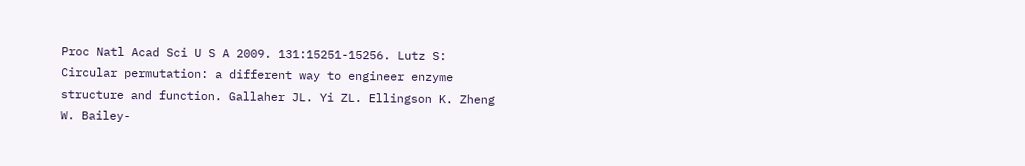Proc Natl Acad Sci U S A 2009. 131:15251-15256. Lutz S: Circular permutation: a different way to engineer enzyme structure and function. Gallaher JL. Yi ZL. Ellingson K. Zheng W. Bailey-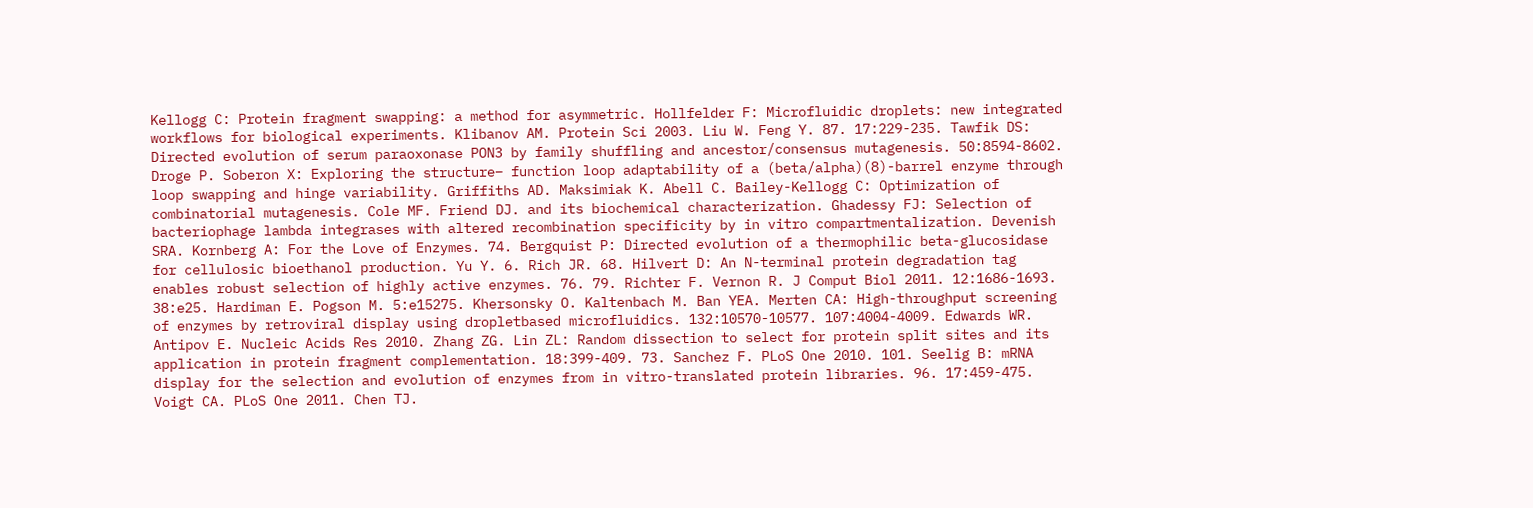Kellogg C: Protein fragment swapping: a method for asymmetric. Hollfelder F: Microfluidic droplets: new integrated workflows for biological experiments. Klibanov AM. Protein Sci 2003. Liu W. Feng Y. 87. 17:229-235. Tawfik DS: Directed evolution of serum paraoxonase PON3 by family shuffling and ancestor/consensus mutagenesis. 50:8594-8602. Droge P. Soberon X: Exploring the structure– function loop adaptability of a (beta/alpha)(8)-barrel enzyme through loop swapping and hinge variability. Griffiths AD. Maksimiak K. Abell C. Bailey-Kellogg C: Optimization of combinatorial mutagenesis. Cole MF. Friend DJ. and its biochemical characterization. Ghadessy FJ: Selection of bacteriophage lambda integrases with altered recombination specificity by in vitro compartmentalization. Devenish SRA. Kornberg A: For the Love of Enzymes. 74. Bergquist P: Directed evolution of a thermophilic beta-glucosidase for cellulosic bioethanol production. Yu Y. 6. Rich JR. 68. Hilvert D: An N-terminal protein degradation tag enables robust selection of highly active enzymes. 76. 79. Richter F. Vernon R. J Comput Biol 2011. 12:1686-1693. 38:e25. Hardiman E. Pogson M. 5:e15275. Khersonsky O. Kaltenbach M. Ban YEA. Merten CA: High-throughput screening of enzymes by retroviral display using dropletbased microfluidics. 132:10570-10577. 107:4004-4009. Edwards WR. Antipov E. Nucleic Acids Res 2010. Zhang ZG. Lin ZL: Random dissection to select for protein split sites and its application in protein fragment complementation. 18:399-409. 73. Sanchez F. PLoS One 2010. 101. Seelig B: mRNA display for the selection and evolution of enzymes from in vitro-translated protein libraries. 96. 17:459-475. Voigt CA. PLoS One 2011. Chen TJ.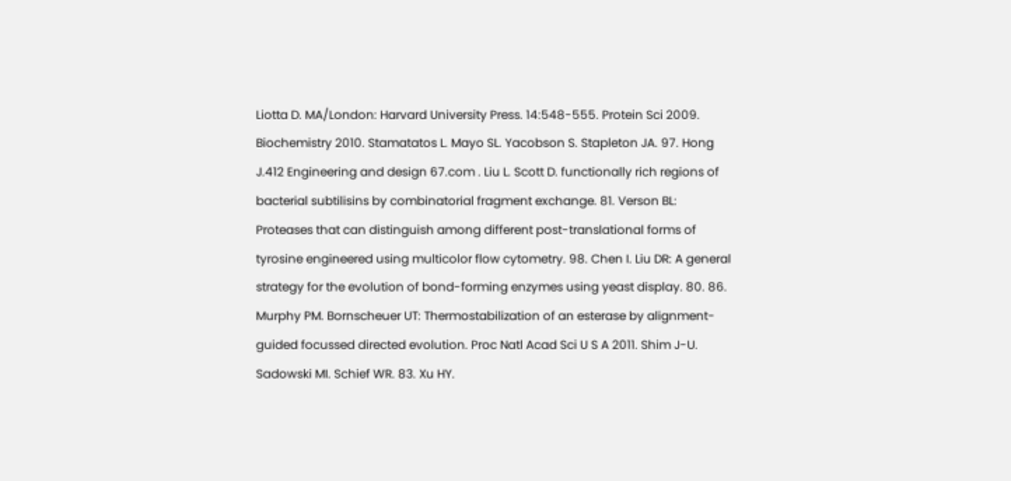Liotta D. MA/London: Harvard University Press. 14:548-555. Protein Sci 2009. Biochemistry 2010. Stamatatos L. Mayo SL. Yacobson S. Stapleton JA. 97. Hong J.412 Engineering and design 67.com . Liu L. Scott D. functionally rich regions of bacterial subtilisins by combinatorial fragment exchange. 81. Verson BL: Proteases that can distinguish among different post-translational forms of tyrosine engineered using multicolor flow cytometry. 98. Chen I. Liu DR: A general strategy for the evolution of bond-forming enzymes using yeast display. 80. 86. Murphy PM. Bornscheuer UT: Thermostabilization of an esterase by alignment-guided focussed directed evolution. Proc Natl Acad Sci U S A 2011. Shim J-U. Sadowski MI. Schief WR. 83. Xu HY.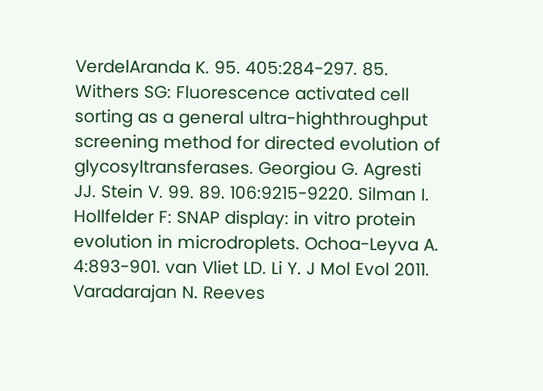VerdelAranda K. 95. 405:284-297. 85. Withers SG: Fluorescence activated cell sorting as a general ultra-highthroughput screening method for directed evolution of glycosyltransferases. Georgiou G. Agresti JJ. Stein V. 99. 89. 106:9215-9220. Silman I. Hollfelder F: SNAP display: in vitro protein evolution in microdroplets. Ochoa-Leyva A. 4:893-901. van Vliet LD. Li Y. J Mol Evol 2011. Varadarajan N. Reeves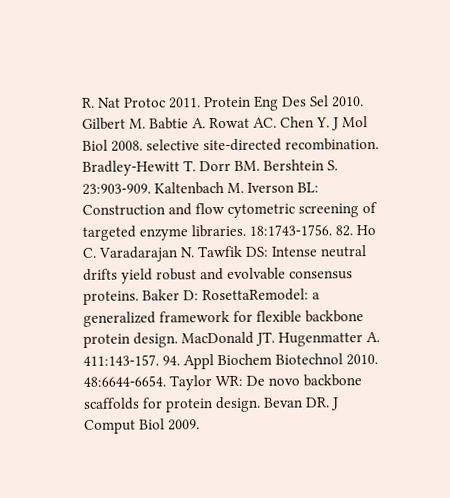R. Nat Protoc 2011. Protein Eng Des Sel 2010. Gilbert M. Babtie A. Rowat AC. Chen Y. J Mol Biol 2008. selective site-directed recombination. Bradley-Hewitt T. Dorr BM. Bershtein S. 23:903-909. Kaltenbach M. Iverson BL: Construction and flow cytometric screening of targeted enzyme libraries. 18:1743-1756. 82. Ho C. Varadarajan N. Tawfik DS: Intense neutral drifts yield robust and evolvable consensus proteins. Baker D: RosettaRemodel: a generalized framework for flexible backbone protein design. MacDonald JT. Hugenmatter A. 411:143-157. 94. Appl Biochem Biotechnol 2010. 48:6644-6654. Taylor WR: De novo backbone scaffolds for protein design. Bevan DR. J Comput Biol 2009.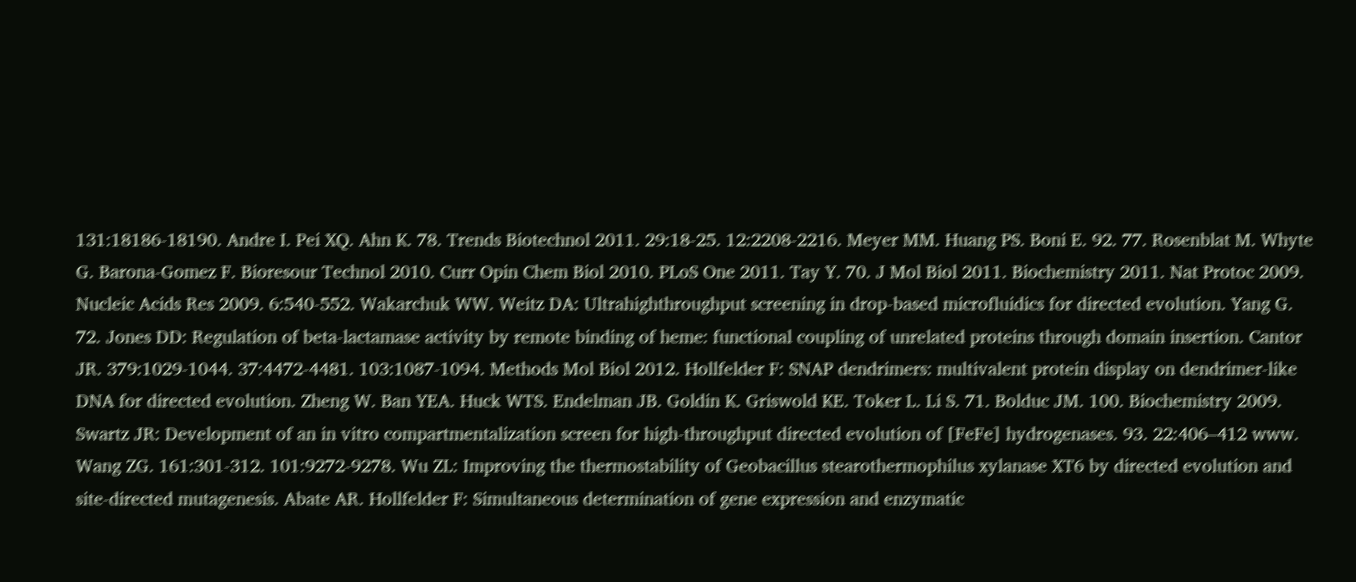131:18186-18190. Andre I. Pei XQ. Ahn K. 78. Trends Biotechnol 2011. 29:18-25. 12:2208-2216. Meyer MM. Huang PS. Boni E. 92. 77. Rosenblat M. Whyte G. Barona-Gomez F. Bioresour Technol 2010. Curr Opin Chem Biol 2010. PLoS One 2011. Tay Y. 70. J Mol Biol 2011. Biochemistry 2011. Nat Protoc 2009. Nucleic Acids Res 2009. 6:540-552. Wakarchuk WW. Weitz DA: Ultrahighthroughput screening in drop-based microfluidics for directed evolution. Yang G. 72. Jones DD: Regulation of beta-lactamase activity by remote binding of heme: functional coupling of unrelated proteins through domain insertion. Cantor JR. 379:1029-1044. 37:4472-4481. 103:1087-1094. Methods Mol Biol 2012. Hollfelder F: SNAP dendrimers: multivalent protein display on dendrimer-like DNA for directed evolution. Zheng W. Ban YEA. Huck WTS. Endelman JB. Goldin K. Griswold KE. Toker L. Li S. 71. Bolduc JM. 100. Biochemistry 2009. Swartz JR: Development of an in vitro compartmentalization screen for high-throughput directed evolution of [FeFe] hydrogenases. 93. 22:406–412 www. Wang ZG. 161:301-312. 101:9272-9278. Wu ZL: Improving the thermostability of Geobacillus stearothermophilus xylanase XT6 by directed evolution and site-directed mutagenesis. Abate AR. Hollfelder F: Simultaneous determination of gene expression and enzymatic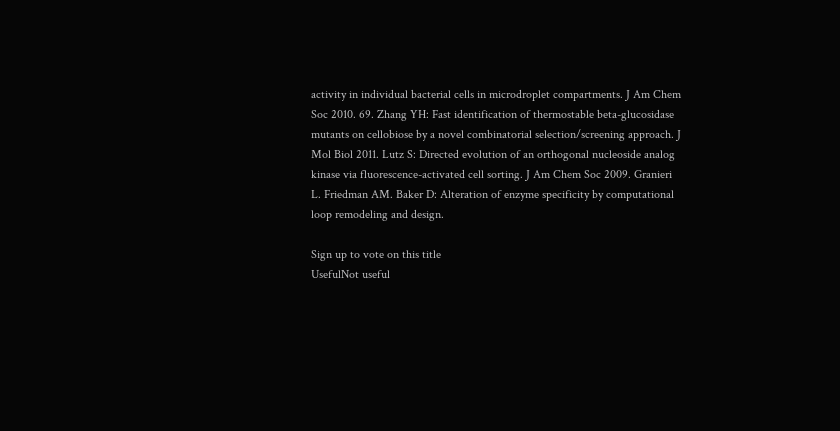activity in individual bacterial cells in microdroplet compartments. J Am Chem Soc 2010. 69. Zhang YH: Fast identification of thermostable beta-glucosidase mutants on cellobiose by a novel combinatorial selection/screening approach. J Mol Biol 2011. Lutz S: Directed evolution of an orthogonal nucleoside analog kinase via fluorescence-activated cell sorting. J Am Chem Soc 2009. Granieri L. Friedman AM. Baker D: Alteration of enzyme specificity by computational loop remodeling and design.

Sign up to vote on this title
UsefulNot useful